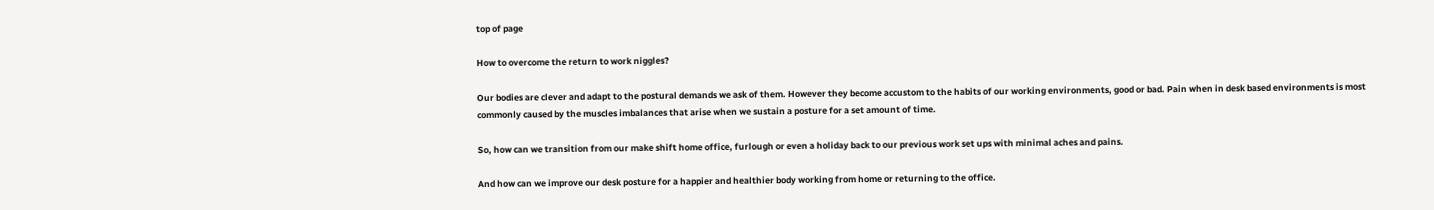top of page

How to overcome the return to work niggles?

Our bodies are clever and adapt to the postural demands we ask of them. However they become accustom to the habits of our working environments, good or bad. Pain when in desk based environments is most commonly caused by the muscles imbalances that arise when we sustain a posture for a set amount of time.

So, how can we transition from our make shift home office, furlough or even a holiday back to our previous work set ups with minimal aches and pains.

And how can we improve our desk posture for a happier and healthier body working from home or returning to the office.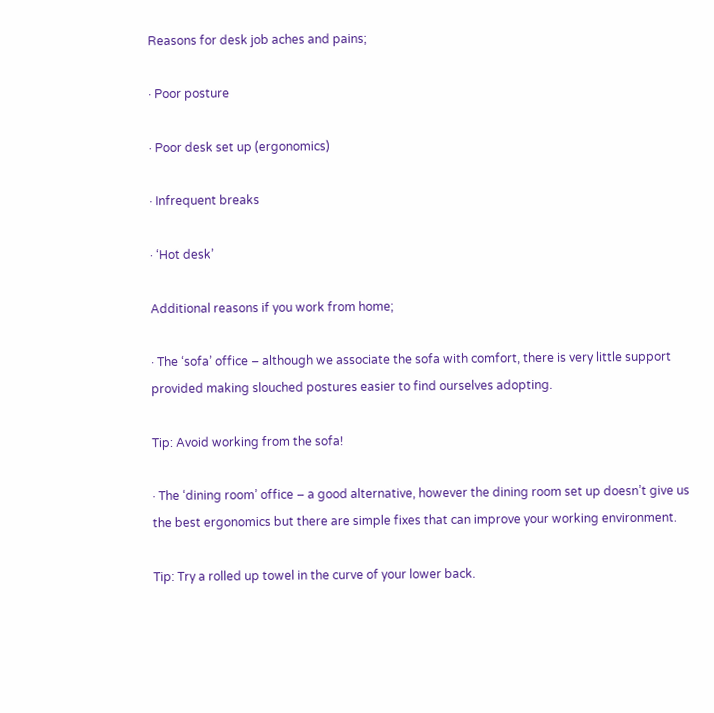Reasons for desk job aches and pains;

· Poor posture

· Poor desk set up (ergonomics)

· Infrequent breaks

· ‘Hot desk’

Additional reasons if you work from home;

· The ‘sofa’ office – although we associate the sofa with comfort, there is very little support provided making slouched postures easier to find ourselves adopting.

Tip: Avoid working from the sofa!

· The ‘dining room’ office – a good alternative, however the dining room set up doesn’t give us the best ergonomics but there are simple fixes that can improve your working environment.

Tip: Try a rolled up towel in the curve of your lower back.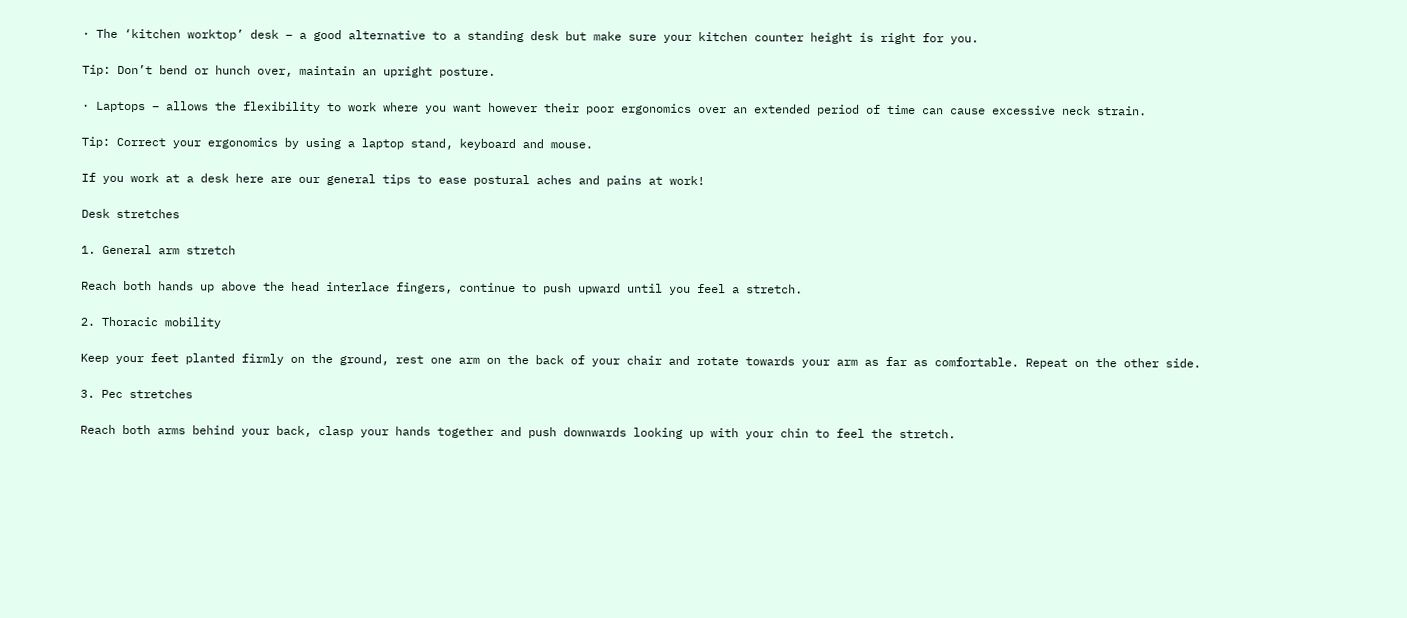· The ‘kitchen worktop’ desk – a good alternative to a standing desk but make sure your kitchen counter height is right for you.

Tip: Don’t bend or hunch over, maintain an upright posture.

· Laptops – allows the flexibility to work where you want however their poor ergonomics over an extended period of time can cause excessive neck strain.

Tip: Correct your ergonomics by using a laptop stand, keyboard and mouse.

If you work at a desk here are our general tips to ease postural aches and pains at work!

Desk stretches

1. General arm stretch

Reach both hands up above the head interlace fingers, continue to push upward until you feel a stretch.

2. Thoracic mobility

Keep your feet planted firmly on the ground, rest one arm on the back of your chair and rotate towards your arm as far as comfortable. Repeat on the other side.

3. Pec stretches

Reach both arms behind your back, clasp your hands together and push downwards looking up with your chin to feel the stretch.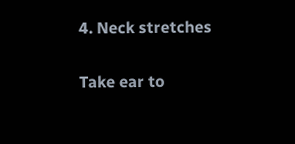4. Neck stretches

Take ear to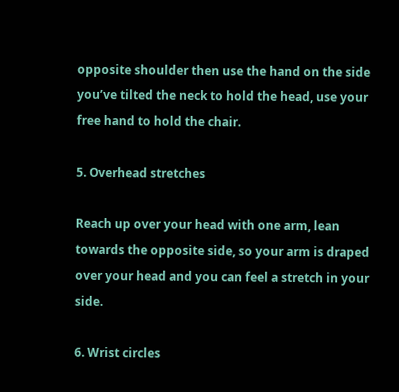opposite shoulder then use the hand on the side you’ve tilted the neck to hold the head, use your free hand to hold the chair.

5. Overhead stretches

Reach up over your head with one arm, lean towards the opposite side, so your arm is draped over your head and you can feel a stretch in your side.

6. Wrist circles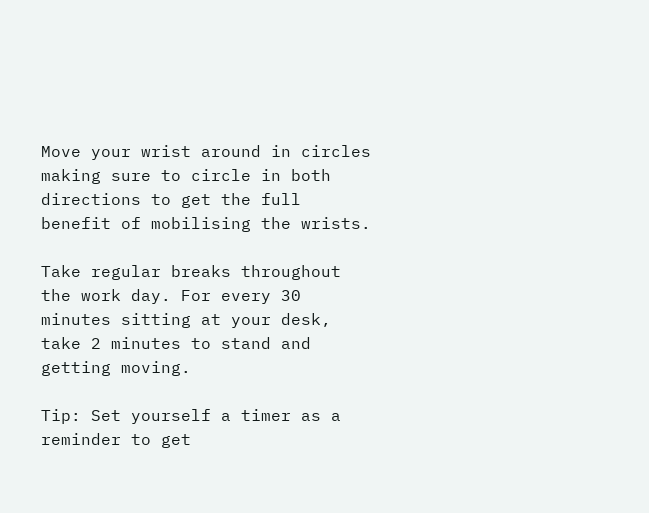Move your wrist around in circles making sure to circle in both directions to get the full benefit of mobilising the wrists.

Take regular breaks throughout the work day. For every 30 minutes sitting at your desk, take 2 minutes to stand and getting moving.

Tip: Set yourself a timer as a reminder to get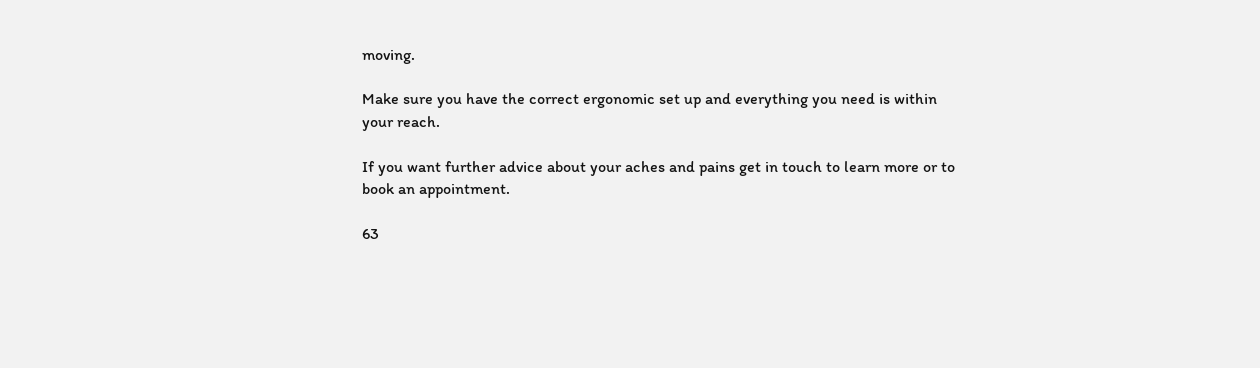moving.

Make sure you have the correct ergonomic set up and everything you need is within your reach.

If you want further advice about your aches and pains get in touch to learn more or to book an appointment.

63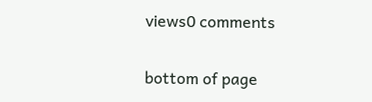views0 comments


bottom of page